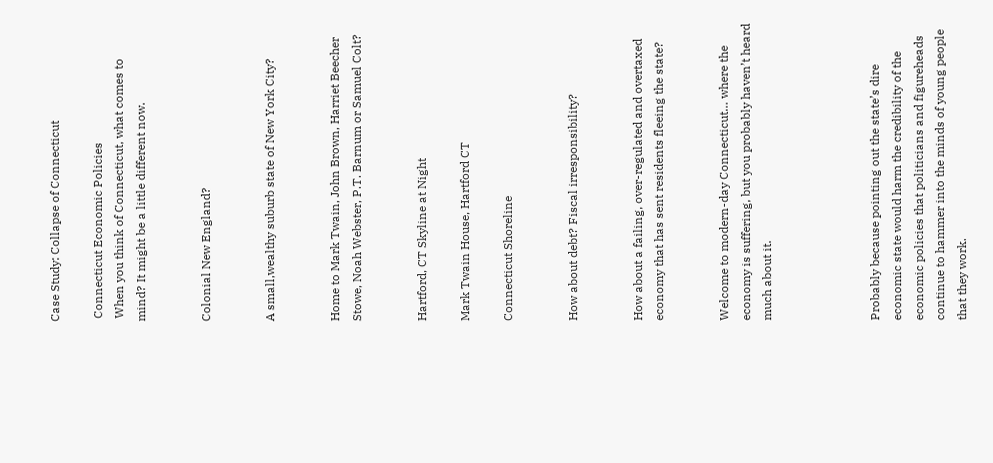Case Study: Collapse of Connecticut

 Connecticut Economic Policies
 When you think of Connecticut, what comes to mind? It might be a little different now.


Colonial New England?


A small,wealthy suburb state of New York City?


Home to Mark Twain, John Brown, Harriet Beecher Stowe, Noah Webster, P.T. Barnum or Samuel Colt?


Hartford, CT Skyline at Night

Mark Twain House, Hartford CT

Connecticut Shoreline


How about debt? Fiscal irresponsibility?


How about a failing, over-regulated and overtaxed economy that has sent residents fleeing the state?


Welcome to modern-day Connecticut… where the economy is suffering, but you probably haven’t heard much about it.




Probably because pointing out the state’s dire economic state would harm the credibility of the economic policies that politicians and figureheads continue to hammer into the minds of young people that they work.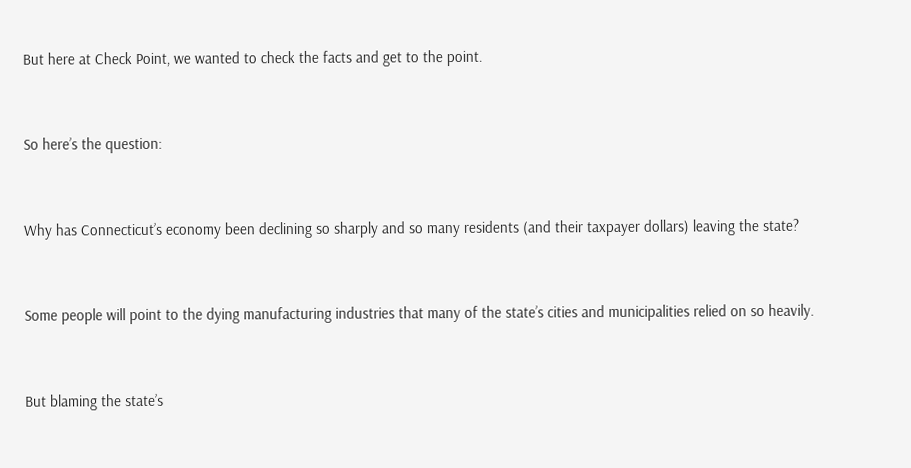But here at Check Point, we wanted to check the facts and get to the point.


So here’s the question:


Why has Connecticut’s economy been declining so sharply and so many residents (and their taxpayer dollars) leaving the state?


Some people will point to the dying manufacturing industries that many of the state’s cities and municipalities relied on so heavily.


But blaming the state’s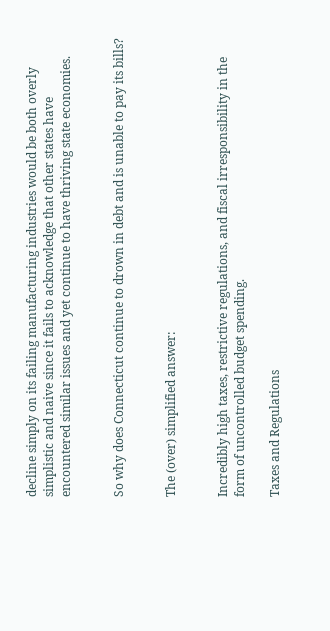decline simply on its failing manufacturing industries would be both overly simplistic and naive since it fails to acknowledge that other states have encountered similar issues and yet continue to have thriving state economies.


So why does Connecticut continue to drown in debt and is unable to pay its bills?


The (over) simplified answer:


Incredibly high taxes, restrictive regulations, and fiscal irresponsibility in the form of uncontrolled budget spending.

Taxes and Regulations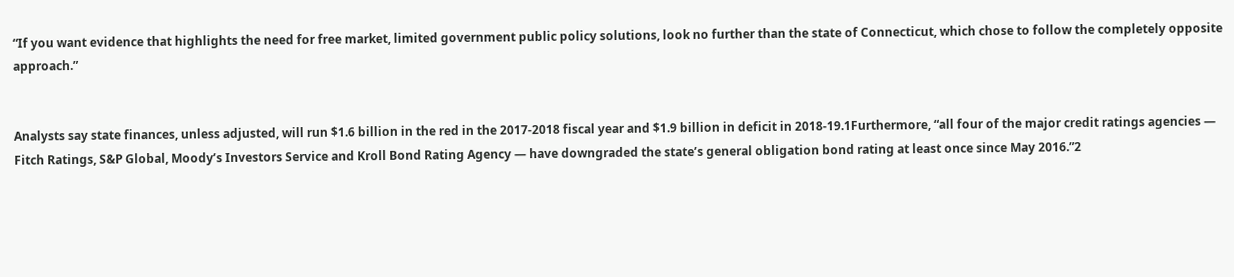“If you want evidence that highlights the need for free market, limited government public policy solutions, look no further than the state of Connecticut, which chose to follow the completely opposite approach.”


Analysts say state finances, unless adjusted, will run $1.6 billion in the red in the 2017-2018 fiscal year and $1.9 billion in deficit in 2018-19.1Furthermore, “all four of the major credit ratings agencies — Fitch Ratings, S&P Global, Moody’s Investors Service and Kroll Bond Rating Agency — have downgraded the state’s general obligation bond rating at least once since May 2016.”2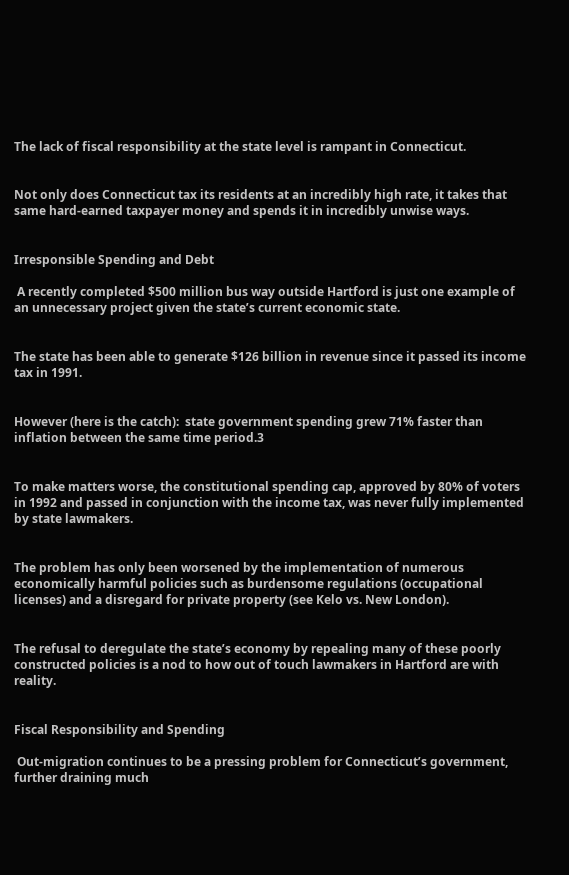The lack of fiscal responsibility at the state level is rampant in Connecticut.


Not only does Connecticut tax its residents at an incredibly high rate, it takes that same hard-earned taxpayer money and spends it in incredibly unwise ways.


Irresponsible Spending and Debt

 A recently completed $500 million bus way outside Hartford is just one example of an unnecessary project given the state’s current economic state.


The state has been able to generate $126 billion in revenue since it passed its income tax in 1991.


However (here is the catch):  state government spending grew 71% faster than inflation between the same time period.3


To make matters worse, the constitutional spending cap, approved by 80% of voters in 1992 and passed in conjunction with the income tax, was never fully implemented by state lawmakers.


The problem has only been worsened by the implementation of numerous economically harmful policies such as burdensome regulations (occupational licenses) and a disregard for private property (see Kelo vs. New London).


The refusal to deregulate the state’s economy by repealing many of these poorly constructed policies is a nod to how out of touch lawmakers in Hartford are with reality.


Fiscal Responsibility and Spending

 Out-migration continues to be a pressing problem for Connecticut’s government, further draining much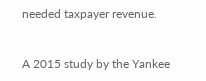needed taxpayer revenue.


A 2015 study by the Yankee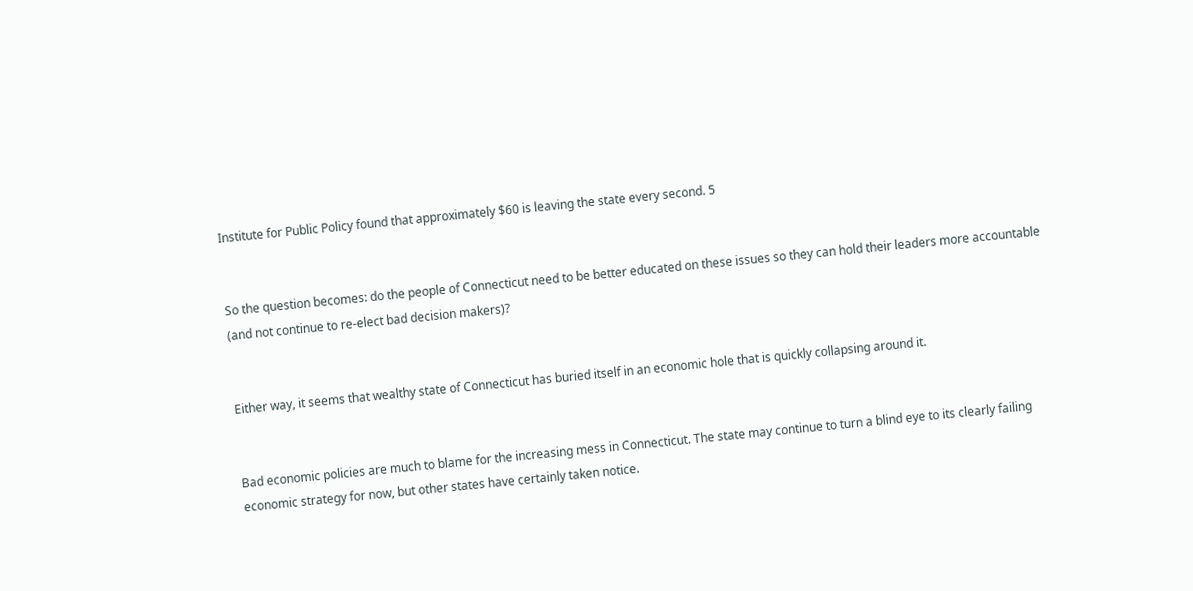Institute for Public Policy found that approximately $60 is leaving the state every second. 5


So the question becomes: do the people of Connecticut need to be better educated on these issues so they can hold their leaders more accountable (and not continue to re-elect bad decision makers)?


Either way, it seems that wealthy state of Connecticut has buried itself in an economic hole that is quickly collapsing around it.


Bad economic policies are much to blame for the increasing mess in Connecticut. The state may continue to turn a blind eye to its clearly failing economic strategy for now, but other states have certainly taken notice.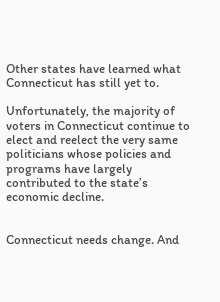Other states have learned what Connecticut has still yet to.

Unfortunately, the majority of voters in Connecticut continue to elect and reelect the very same politicians whose policies and programs have largely contributed to the state’s economic decline.


Connecticut needs change. And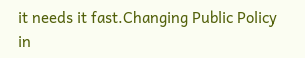it needs it fast.Changing Public Policy in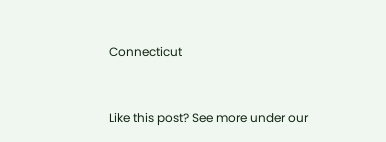Connecticut


Like this post? See more under our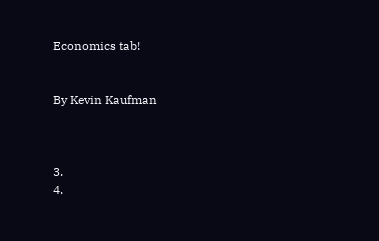Economics tab!


By Kevin Kaufman



3.
4.